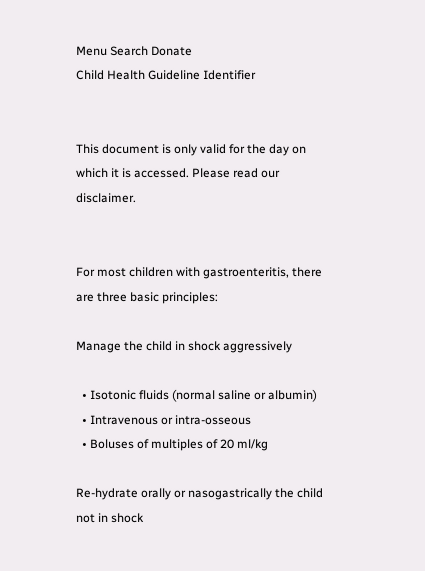Menu Search Donate
Child Health Guideline Identifier


This document is only valid for the day on which it is accessed. Please read our disclaimer.


For most children with gastroenteritis, there are three basic principles:

Manage the child in shock aggressively

  • Isotonic fluids (normal saline or albumin)
  • Intravenous or intra-osseous
  • Boluses of multiples of 20 ml/kg

Re-hydrate orally or nasogastrically the child not in shock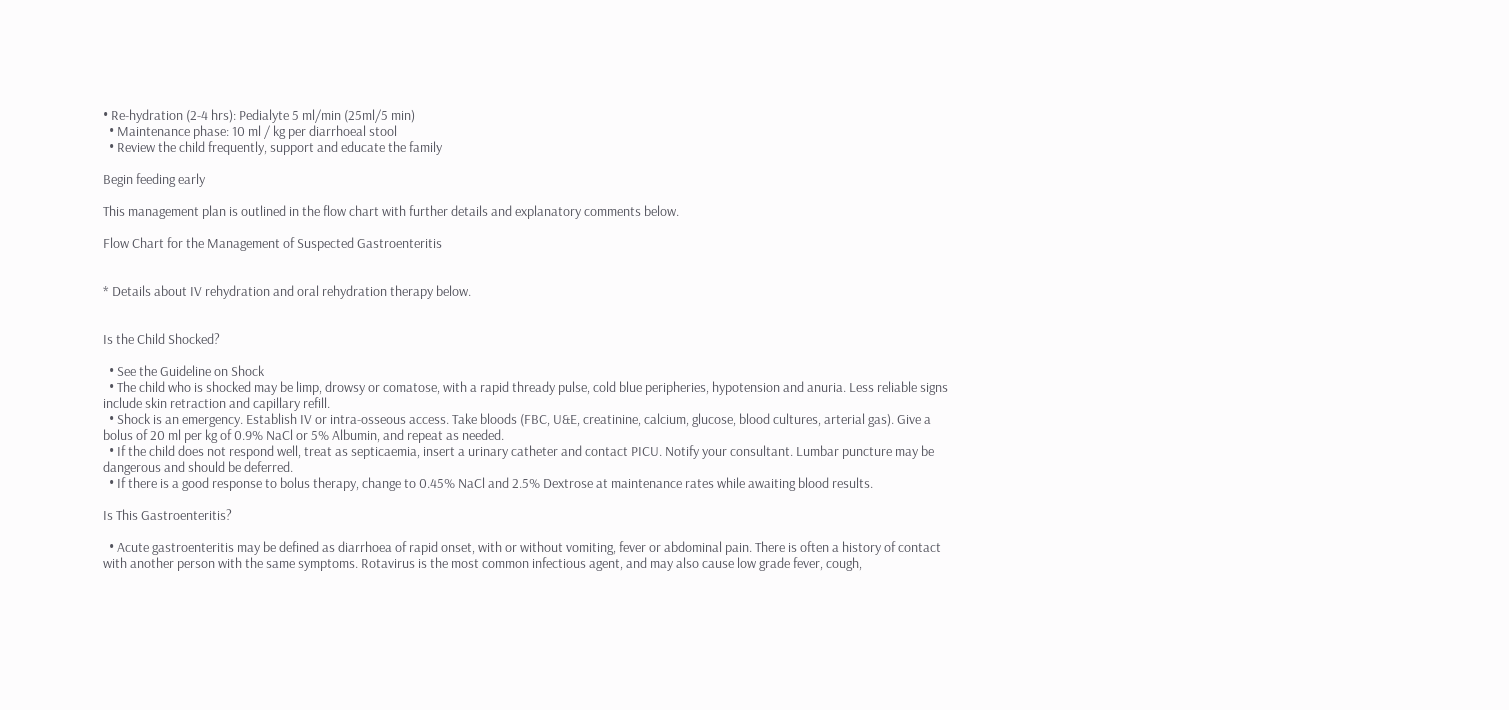• Re-hydration (2-4 hrs): Pedialyte 5 ml/min (25ml/5 min)
  • Maintenance phase: 10 ml / kg per diarrhoeal stool
  • Review the child frequently, support and educate the family

Begin feeding early

This management plan is outlined in the flow chart with further details and explanatory comments below.

Flow Chart for the Management of Suspected Gastroenteritis


* Details about IV rehydration and oral rehydration therapy below.


Is the Child Shocked?

  • See the Guideline on Shock
  • The child who is shocked may be limp, drowsy or comatose, with a rapid thready pulse, cold blue peripheries, hypotension and anuria. Less reliable signs include skin retraction and capillary refill.
  • Shock is an emergency. Establish IV or intra-osseous access. Take bloods (FBC, U&E, creatinine, calcium, glucose, blood cultures, arterial gas). Give a bolus of 20 ml per kg of 0.9% NaCl or 5% Albumin, and repeat as needed.
  • If the child does not respond well, treat as septicaemia, insert a urinary catheter and contact PICU. Notify your consultant. Lumbar puncture may be dangerous and should be deferred.
  • If there is a good response to bolus therapy, change to 0.45% NaCl and 2.5% Dextrose at maintenance rates while awaiting blood results.

Is This Gastroenteritis?

  • Acute gastroenteritis may be defined as diarrhoea of rapid onset, with or without vomiting, fever or abdominal pain. There is often a history of contact with another person with the same symptoms. Rotavirus is the most common infectious agent, and may also cause low grade fever, cough,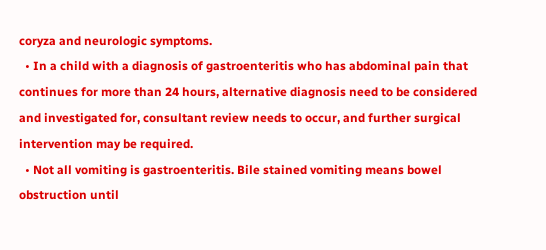coryza and neurologic symptoms.
  • In a child with a diagnosis of gastroenteritis who has abdominal pain that continues for more than 24 hours, alternative diagnosis need to be considered and investigated for, consultant review needs to occur, and further surgical intervention may be required.
  • Not all vomiting is gastroenteritis. Bile stained vomiting means bowel obstruction until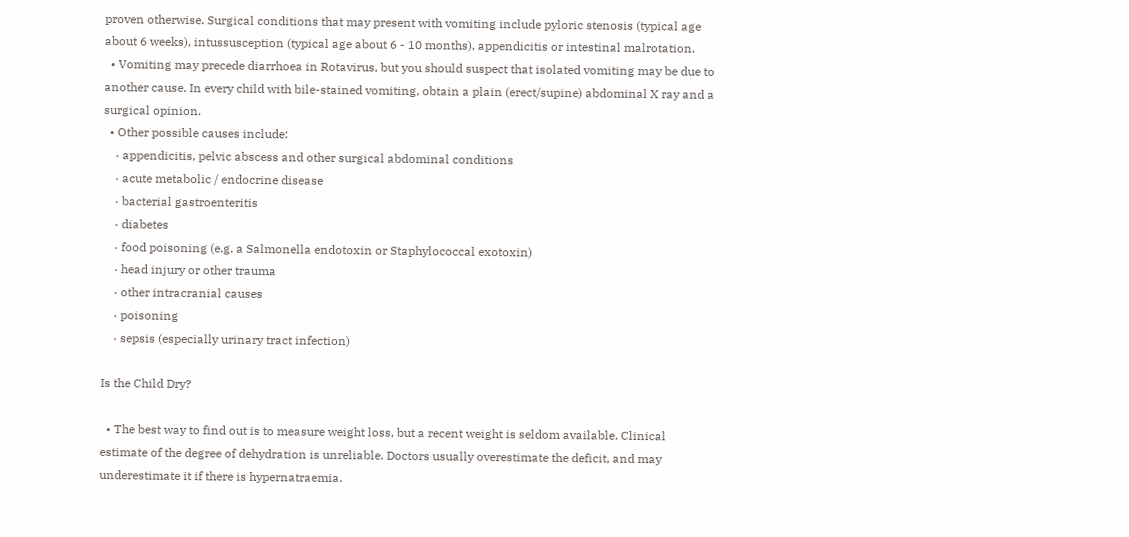proven otherwise. Surgical conditions that may present with vomiting include pyloric stenosis (typical age about 6 weeks), intussusception (typical age about 6 - 10 months), appendicitis or intestinal malrotation.
  • Vomiting may precede diarrhoea in Rotavirus, but you should suspect that isolated vomiting may be due to another cause. In every child with bile-stained vomiting, obtain a plain (erect/supine) abdominal X ray and a surgical opinion.
  • Other possible causes include:
    · appendicitis, pelvic abscess and other surgical abdominal conditions
    · acute metabolic / endocrine disease
    · bacterial gastroenteritis
    · diabetes
    · food poisoning (e.g. a Salmonella endotoxin or Staphylococcal exotoxin)
    · head injury or other trauma
    · other intracranial causes
    · poisoning
    · sepsis (especially urinary tract infection)

Is the Child Dry?

  • The best way to find out is to measure weight loss, but a recent weight is seldom available. Clinical estimate of the degree of dehydration is unreliable. Doctors usually overestimate the deficit, and may underestimate it if there is hypernatraemia.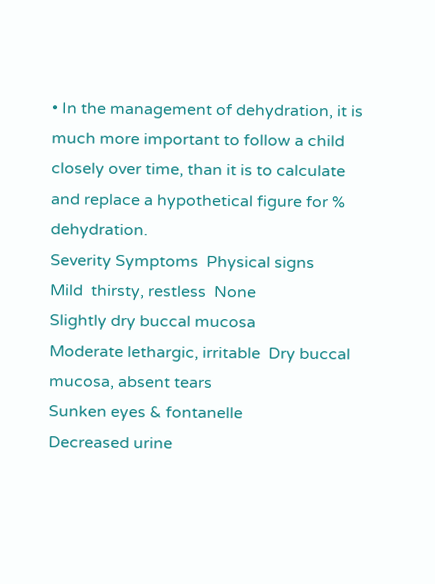• In the management of dehydration, it is much more important to follow a child closely over time, than it is to calculate and replace a hypothetical figure for % dehydration.
Severity Symptoms  Physical signs
Mild  thirsty, restless  None
Slightly dry buccal mucosa
Moderate lethargic, irritable  Dry buccal mucosa, absent tears
Sunken eyes & fontanelle
Decreased urine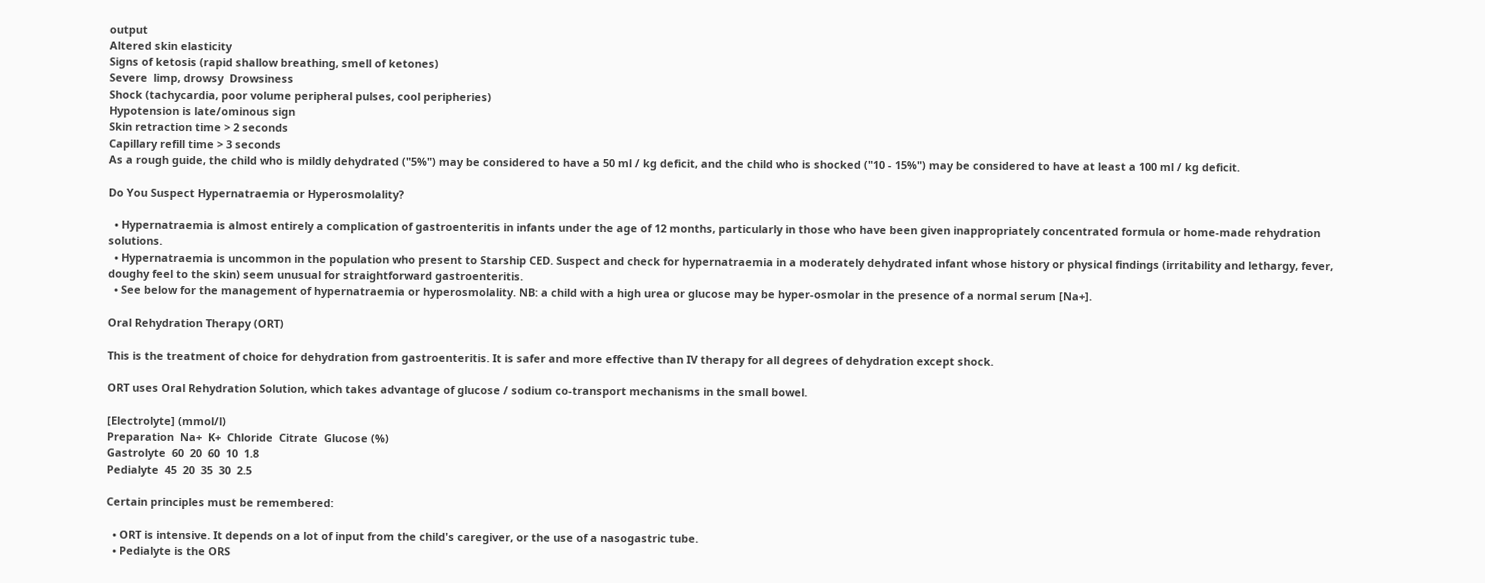output
Altered skin elasticity
Signs of ketosis (rapid shallow breathing, smell of ketones)
Severe  limp, drowsy  Drowsiness
Shock (tachycardia, poor volume peripheral pulses, cool peripheries)
Hypotension is late/ominous sign
Skin retraction time > 2 seconds
Capillary refill time > 3 seconds
As a rough guide, the child who is mildly dehydrated ("5%") may be considered to have a 50 ml / kg deficit, and the child who is shocked ("10 - 15%") may be considered to have at least a 100 ml / kg deficit.

Do You Suspect Hypernatraemia or Hyperosmolality?

  • Hypernatraemia is almost entirely a complication of gastroenteritis in infants under the age of 12 months, particularly in those who have been given inappropriately concentrated formula or home-made rehydration solutions.
  • Hypernatraemia is uncommon in the population who present to Starship CED. Suspect and check for hypernatraemia in a moderately dehydrated infant whose history or physical findings (irritability and lethargy, fever, doughy feel to the skin) seem unusual for straightforward gastroenteritis.
  • See below for the management of hypernatraemia or hyperosmolality. NB: a child with a high urea or glucose may be hyper-osmolar in the presence of a normal serum [Na+].

Oral Rehydration Therapy (ORT)

This is the treatment of choice for dehydration from gastroenteritis. It is safer and more effective than IV therapy for all degrees of dehydration except shock.

ORT uses Oral Rehydration Solution, which takes advantage of glucose / sodium co-transport mechanisms in the small bowel.

[Electrolyte] (mmol/l)
Preparation  Na+  K+  Chloride  Citrate  Glucose (%)
Gastrolyte  60  20  60  10  1.8
Pedialyte  45  20  35  30  2.5

Certain principles must be remembered:

  • ORT is intensive. It depends on a lot of input from the child's caregiver, or the use of a nasogastric tube.
  • Pedialyte is the ORS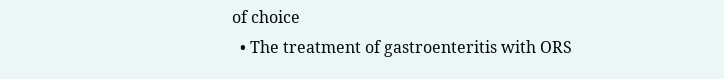of choice
  • The treatment of gastroenteritis with ORS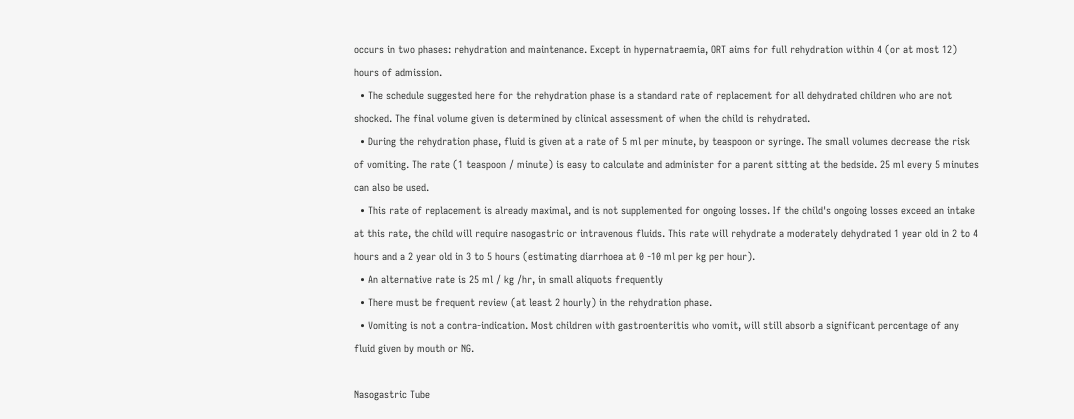occurs in two phases: rehydration and maintenance. Except in hypernatraemia, ORT aims for full rehydration within 4 (or at most 12) hours of admission.
  • The schedule suggested here for the rehydration phase is a standard rate of replacement for all dehydrated children who are not shocked. The final volume given is determined by clinical assessment of when the child is rehydrated.
  • During the rehydration phase, fluid is given at a rate of 5 ml per minute, by teaspoon or syringe. The small volumes decrease the risk of vomiting. The rate (1 teaspoon / minute) is easy to calculate and administer for a parent sitting at the bedside. 25 ml every 5 minutes can also be used.
  • This rate of replacement is already maximal, and is not supplemented for ongoing losses. If the child's ongoing losses exceed an intake at this rate, the child will require nasogastric or intravenous fluids. This rate will rehydrate a moderately dehydrated 1 year old in 2 to 4 hours and a 2 year old in 3 to 5 hours (estimating diarrhoea at 0 -10 ml per kg per hour).
  • An alternative rate is 25 ml / kg /hr, in small aliquots frequently
  • There must be frequent review (at least 2 hourly) in the rehydration phase.
  • Vomiting is not a contra-indication. Most children with gastroenteritis who vomit, will still absorb a significant percentage of any fluid given by mouth or NG.

Nasogastric Tube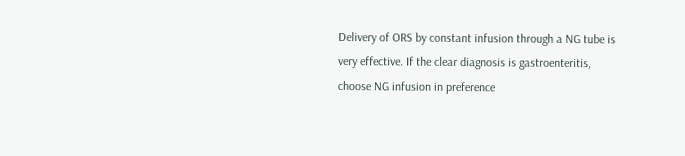Delivery of ORS by constant infusion through a NG tube is very effective. If the clear diagnosis is gastroenteritis, choose NG infusion in preference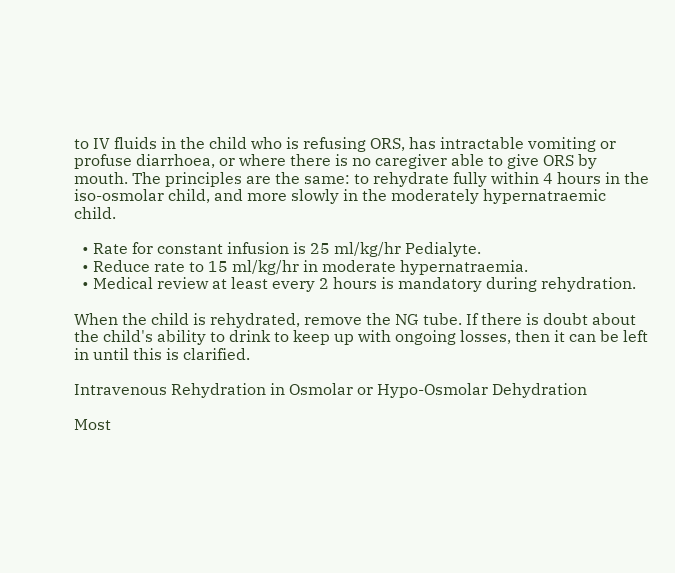to IV fluids in the child who is refusing ORS, has intractable vomiting or profuse diarrhoea, or where there is no caregiver able to give ORS by mouth. The principles are the same: to rehydrate fully within 4 hours in the iso-osmolar child, and more slowly in the moderately hypernatraemic child.

  • Rate for constant infusion is 25 ml/kg/hr Pedialyte.
  • Reduce rate to 15 ml/kg/hr in moderate hypernatraemia.
  • Medical review at least every 2 hours is mandatory during rehydration.

When the child is rehydrated, remove the NG tube. If there is doubt about the child's ability to drink to keep up with ongoing losses, then it can be left in until this is clarified.

Intravenous Rehydration in Osmolar or Hypo-Osmolar Dehydration

Most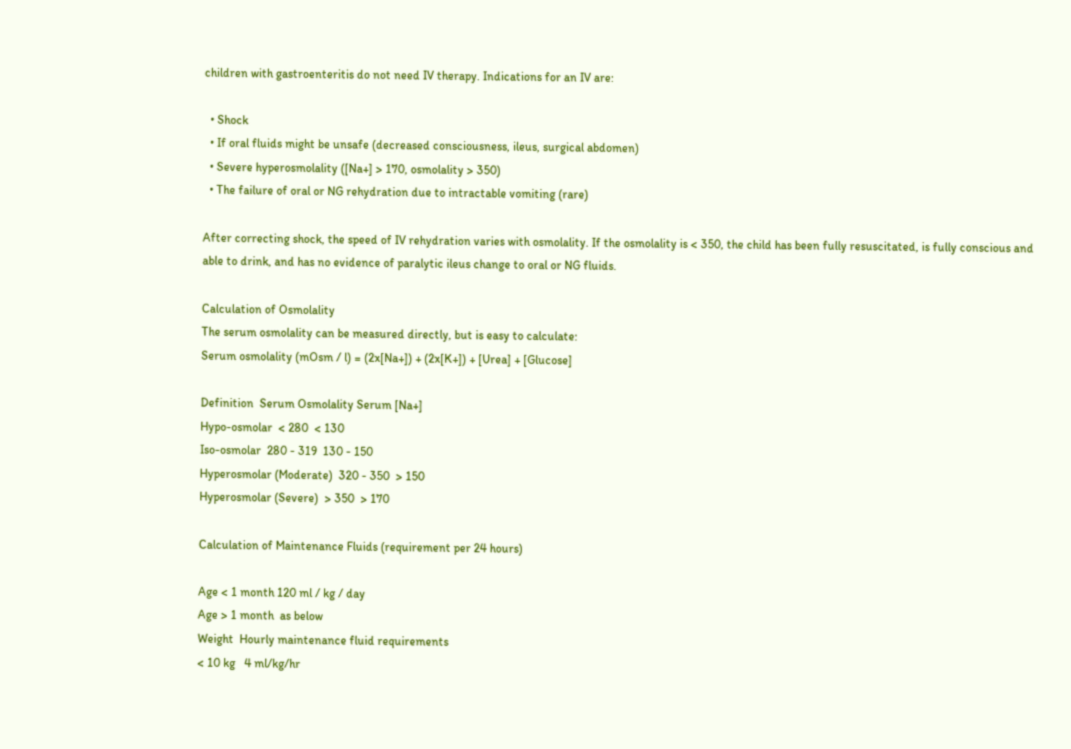children with gastroenteritis do not need IV therapy. Indications for an IV are:

  • Shock
  • If oral fluids might be unsafe (decreased consciousness, ileus, surgical abdomen)
  • Severe hyperosmolality ([Na+] > 170, osmolality > 350)
  • The failure of oral or NG rehydration due to intractable vomiting (rare)

After correcting shock, the speed of IV rehydration varies with osmolality. If the osmolality is < 350, the child has been fully resuscitated, is fully conscious and able to drink, and has no evidence of paralytic ileus change to oral or NG fluids.

Calculation of Osmolality
The serum osmolality can be measured directly, but is easy to calculate:
Serum osmolality (mOsm / l) = (2x[Na+]) + (2x[K+]) + [Urea] + [Glucose]

Definition  Serum Osmolality Serum [Na+]
Hypo-osmolar  < 280  < 130
Iso-osmolar  280 - 319  130 - 150
Hyperosmolar (Moderate)  320 - 350  > 150
Hyperosmolar (Severe)  > 350  > 170

Calculation of Maintenance Fluids (requirement per 24 hours)

Age < 1 month 120 ml / kg / day
Age > 1 month  as below
Weight  Hourly maintenance fluid requirements
< 10 kg   4 ml/kg/hr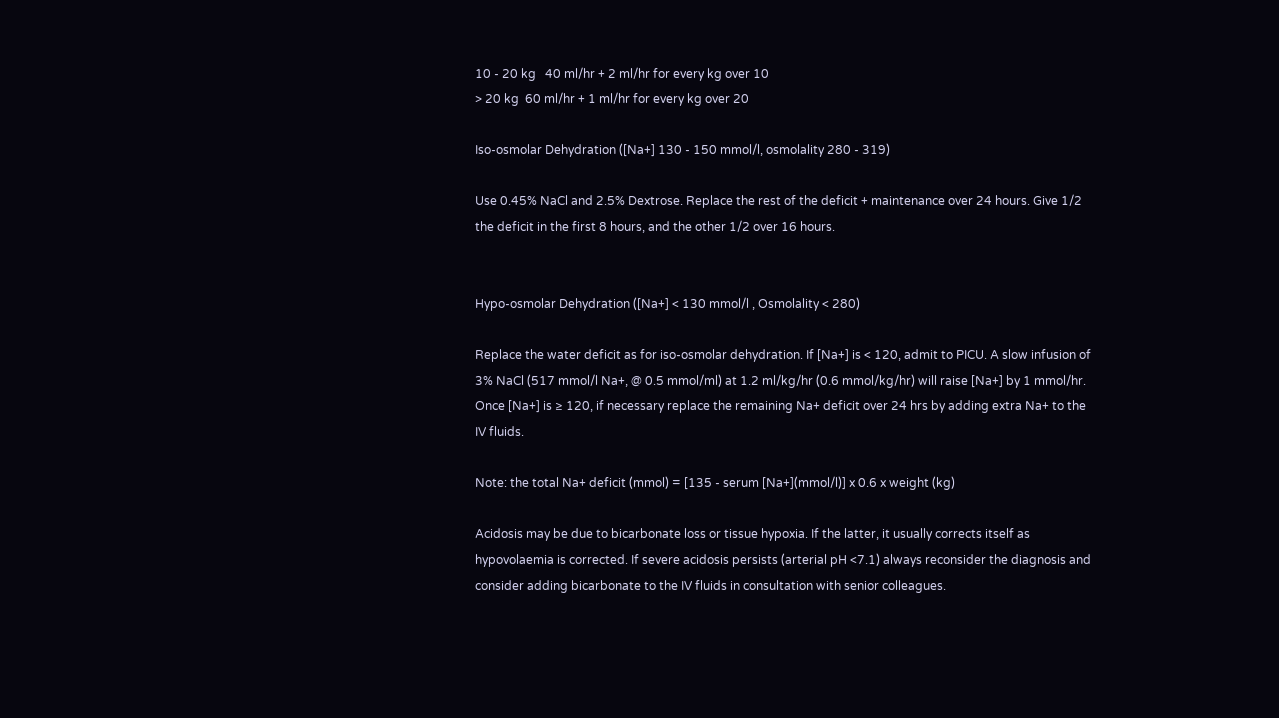10 - 20 kg   40 ml/hr + 2 ml/hr for every kg over 10
> 20 kg  60 ml/hr + 1 ml/hr for every kg over 20

Iso-osmolar Dehydration ([Na+] 130 - 150 mmol/l, osmolality 280 - 319)

Use 0.45% NaCl and 2.5% Dextrose. Replace the rest of the deficit + maintenance over 24 hours. Give 1/2 the deficit in the first 8 hours, and the other 1/2 over 16 hours.


Hypo-osmolar Dehydration ([Na+] < 130 mmol/l , Osmolality < 280)

Replace the water deficit as for iso-osmolar dehydration. If [Na+] is < 120, admit to PICU. A slow infusion of 3% NaCl (517 mmol/l Na+, @ 0.5 mmol/ml) at 1.2 ml/kg/hr (0.6 mmol/kg/hr) will raise [Na+] by 1 mmol/hr. Once [Na+] is ≥ 120, if necessary replace the remaining Na+ deficit over 24 hrs by adding extra Na+ to the IV fluids.

Note: the total Na+ deficit (mmol) = [135 - serum [Na+](mmol/l)] x 0.6 x weight (kg)

Acidosis may be due to bicarbonate loss or tissue hypoxia. If the latter, it usually corrects itself as hypovolaemia is corrected. If severe acidosis persists (arterial pH <7.1) always reconsider the diagnosis and consider adding bicarbonate to the IV fluids in consultation with senior colleagues.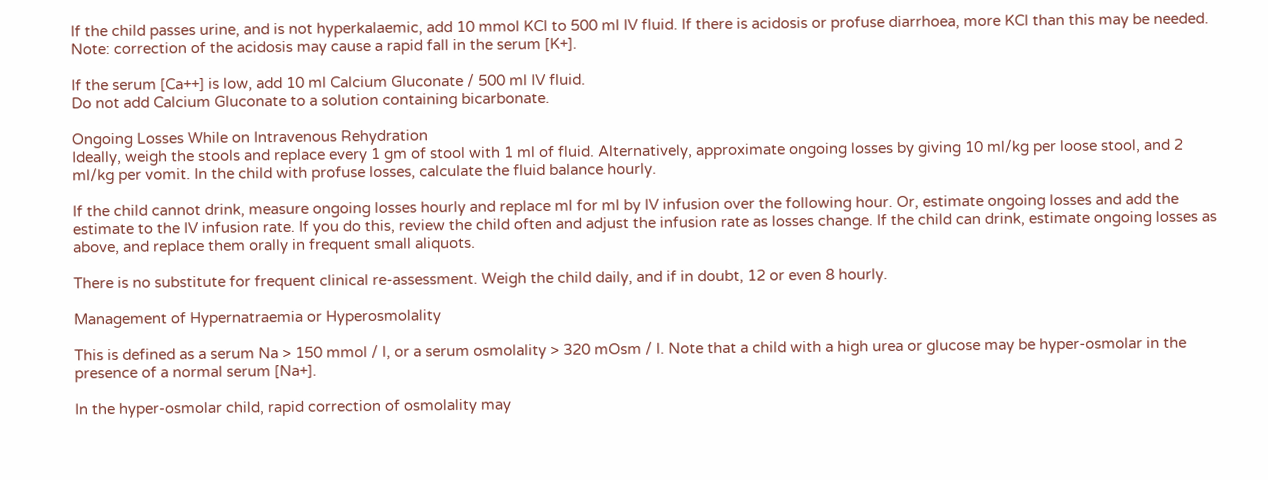If the child passes urine, and is not hyperkalaemic, add 10 mmol KCl to 500 ml IV fluid. If there is acidosis or profuse diarrhoea, more KCl than this may be needed.
Note: correction of the acidosis may cause a rapid fall in the serum [K+].

If the serum [Ca++] is low, add 10 ml Calcium Gluconate / 500 ml IV fluid.
Do not add Calcium Gluconate to a solution containing bicarbonate.

Ongoing Losses While on Intravenous Rehydration
Ideally, weigh the stools and replace every 1 gm of stool with 1 ml of fluid. Alternatively, approximate ongoing losses by giving 10 ml/kg per loose stool, and 2 ml/kg per vomit. In the child with profuse losses, calculate the fluid balance hourly.

If the child cannot drink, measure ongoing losses hourly and replace ml for ml by IV infusion over the following hour. Or, estimate ongoing losses and add the estimate to the IV infusion rate. If you do this, review the child often and adjust the infusion rate as losses change. If the child can drink, estimate ongoing losses as above, and replace them orally in frequent small aliquots.

There is no substitute for frequent clinical re-assessment. Weigh the child daily, and if in doubt, 12 or even 8 hourly.

Management of Hypernatraemia or Hyperosmolality

This is defined as a serum Na > 150 mmol / l, or a serum osmolality > 320 mOsm / l. Note that a child with a high urea or glucose may be hyper-osmolar in the presence of a normal serum [Na+].

In the hyper-osmolar child, rapid correction of osmolality may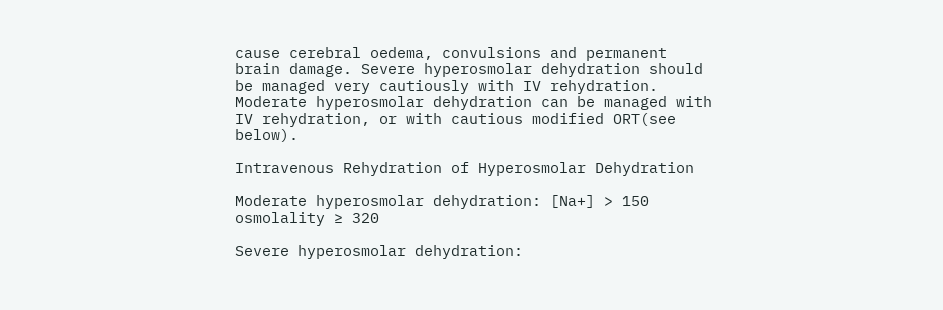cause cerebral oedema, convulsions and permanent brain damage. Severe hyperosmolar dehydration should be managed very cautiously with IV rehydration. Moderate hyperosmolar dehydration can be managed with IV rehydration, or with cautious modified ORT(see below).

Intravenous Rehydration of Hyperosmolar Dehydration

Moderate hyperosmolar dehydration: [Na+] > 150 osmolality ≥ 320

Severe hyperosmolar dehydration: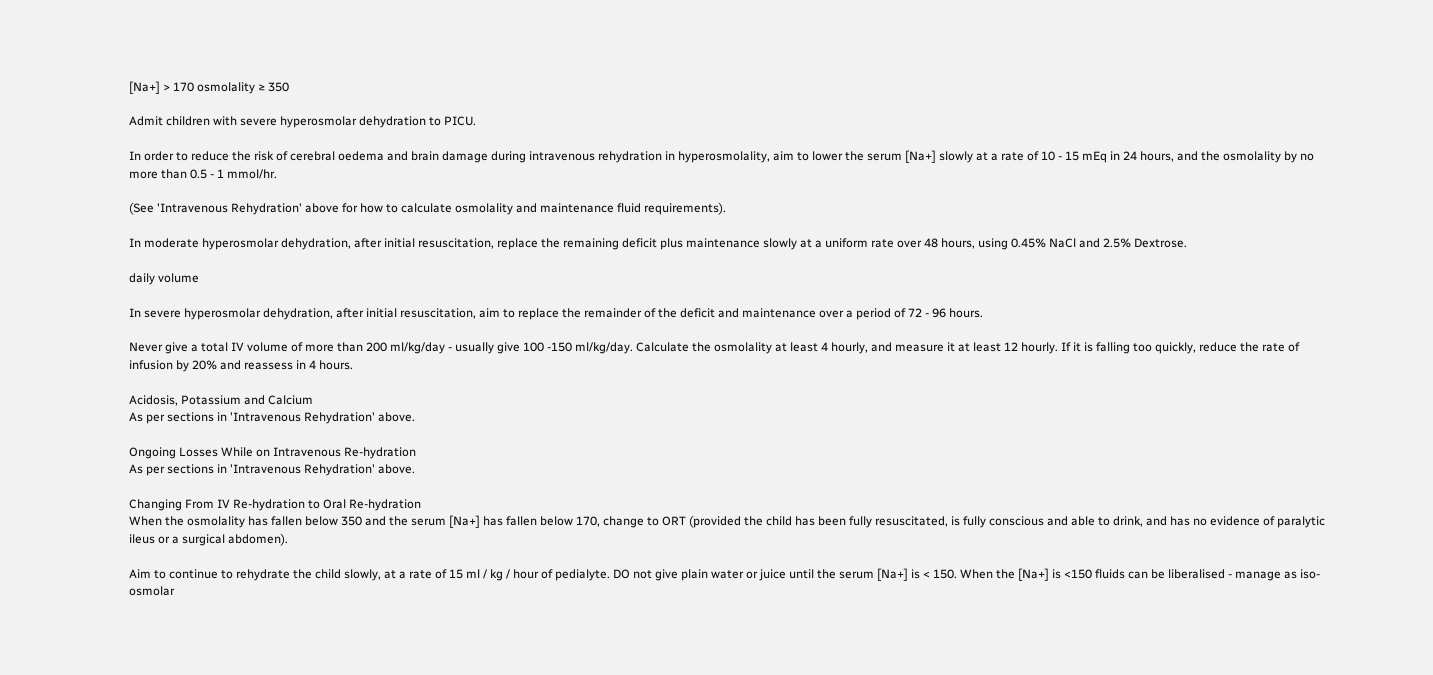[Na+] > 170 osmolality ≥ 350

Admit children with severe hyperosmolar dehydration to PICU.

In order to reduce the risk of cerebral oedema and brain damage during intravenous rehydration in hyperosmolality, aim to lower the serum [Na+] slowly at a rate of 10 - 15 mEq in 24 hours, and the osmolality by no more than 0.5 - 1 mmol/hr.

(See 'Intravenous Rehydration' above for how to calculate osmolality and maintenance fluid requirements).

In moderate hyperosmolar dehydration, after initial resuscitation, replace the remaining deficit plus maintenance slowly at a uniform rate over 48 hours, using 0.45% NaCl and 2.5% Dextrose.

daily volume

In severe hyperosmolar dehydration, after initial resuscitation, aim to replace the remainder of the deficit and maintenance over a period of 72 - 96 hours.

Never give a total IV volume of more than 200 ml/kg/day - usually give 100 -150 ml/kg/day. Calculate the osmolality at least 4 hourly, and measure it at least 12 hourly. If it is falling too quickly, reduce the rate of infusion by 20% and reassess in 4 hours.

Acidosis, Potassium and Calcium
As per sections in 'Intravenous Rehydration' above.

Ongoing Losses While on Intravenous Re-hydration
As per sections in 'Intravenous Rehydration' above.

Changing From IV Re-hydration to Oral Re-hydration
When the osmolality has fallen below 350 and the serum [Na+] has fallen below 170, change to ORT (provided the child has been fully resuscitated, is fully conscious and able to drink, and has no evidence of paralytic ileus or a surgical abdomen).

Aim to continue to rehydrate the child slowly, at a rate of 15 ml / kg / hour of pedialyte. DO not give plain water or juice until the serum [Na+] is < 150. When the [Na+] is <150 fluids can be liberalised - manage as iso-osmolar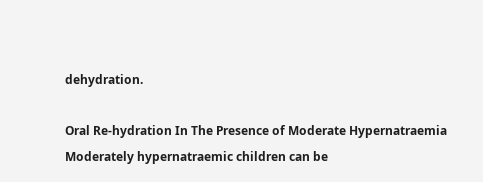dehydration.

Oral Re-hydration In The Presence of Moderate Hypernatraemia
Moderately hypernatraemic children can be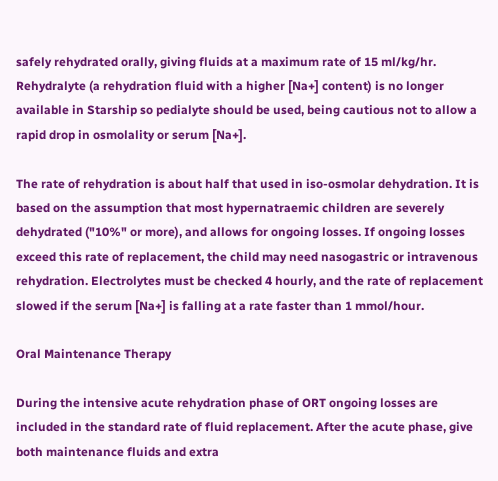safely rehydrated orally, giving fluids at a maximum rate of 15 ml/kg/hr. Rehydralyte (a rehydration fluid with a higher [Na+] content) is no longer available in Starship so pedialyte should be used, being cautious not to allow a rapid drop in osmolality or serum [Na+].

The rate of rehydration is about half that used in iso-osmolar dehydration. It is based on the assumption that most hypernatraemic children are severely dehydrated ("10%" or more), and allows for ongoing losses. If ongoing losses exceed this rate of replacement, the child may need nasogastric or intravenous rehydration. Electrolytes must be checked 4 hourly, and the rate of replacement slowed if the serum [Na+] is falling at a rate faster than 1 mmol/hour.

Oral Maintenance Therapy

During the intensive acute rehydration phase of ORT ongoing losses are included in the standard rate of fluid replacement. After the acute phase, give both maintenance fluids and extra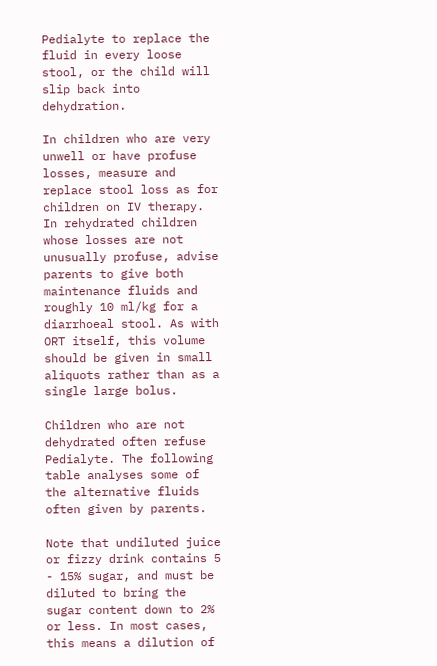Pedialyte to replace the fluid in every loose stool, or the child will slip back into dehydration.

In children who are very unwell or have profuse losses, measure and replace stool loss as for children on IV therapy. In rehydrated children whose losses are not unusually profuse, advise parents to give both maintenance fluids and roughly 10 ml/kg for a diarrhoeal stool. As with ORT itself, this volume should be given in small aliquots rather than as a single large bolus.

Children who are not dehydrated often refuse Pedialyte. The following table analyses some of the alternative fluids often given by parents.

Note that undiluted juice or fizzy drink contains 5 - 15% sugar, and must be diluted to bring the sugar content down to 2% or less. In most cases, this means a dilution of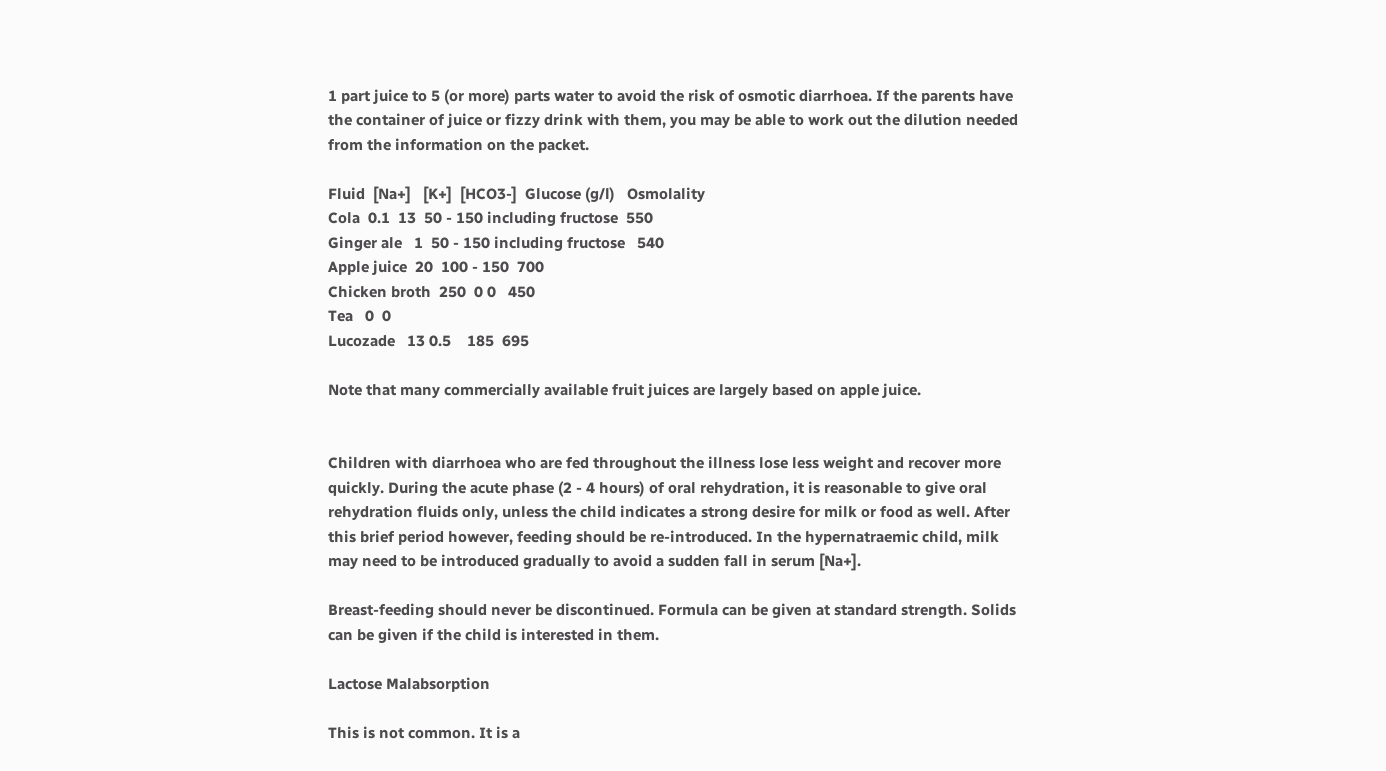1 part juice to 5 (or more) parts water to avoid the risk of osmotic diarrhoea. If the parents have the container of juice or fizzy drink with them, you may be able to work out the dilution needed from the information on the packet.

Fluid  [Na+]   [K+]  [HCO3-]  Glucose (g/l)   Osmolality
Cola  0.1  13  50 - 150 including fructose  550
Ginger ale   1  50 - 150 including fructose   540
Apple juice  20  100 - 150  700
Chicken broth  250  0 0   450
Tea   0  0
Lucozade   13 0.5    185  695

Note that many commercially available fruit juices are largely based on apple juice.


Children with diarrhoea who are fed throughout the illness lose less weight and recover more quickly. During the acute phase (2 - 4 hours) of oral rehydration, it is reasonable to give oral rehydration fluids only, unless the child indicates a strong desire for milk or food as well. After this brief period however, feeding should be re-introduced. In the hypernatraemic child, milk may need to be introduced gradually to avoid a sudden fall in serum [Na+].

Breast-feeding should never be discontinued. Formula can be given at standard strength. Solids can be given if the child is interested in them.

Lactose Malabsorption

This is not common. It is a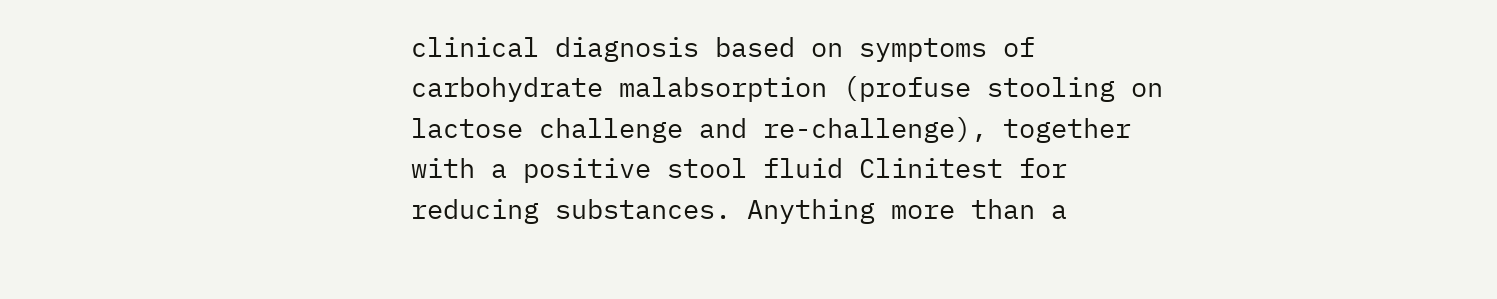clinical diagnosis based on symptoms of carbohydrate malabsorption (profuse stooling on lactose challenge and re-challenge), together with a positive stool fluid Clinitest for reducing substances. Anything more than a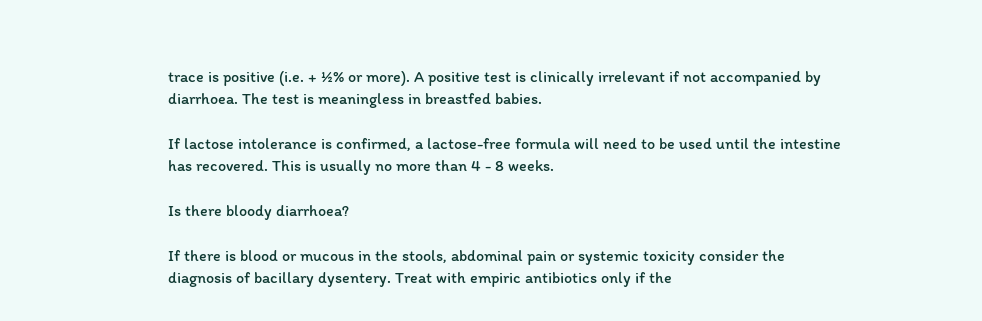trace is positive (i.e. + ½% or more). A positive test is clinically irrelevant if not accompanied by diarrhoea. The test is meaningless in breastfed babies.

If lactose intolerance is confirmed, a lactose-free formula will need to be used until the intestine has recovered. This is usually no more than 4 - 8 weeks.

Is there bloody diarrhoea?

If there is blood or mucous in the stools, abdominal pain or systemic toxicity consider the diagnosis of bacillary dysentery. Treat with empiric antibiotics only if the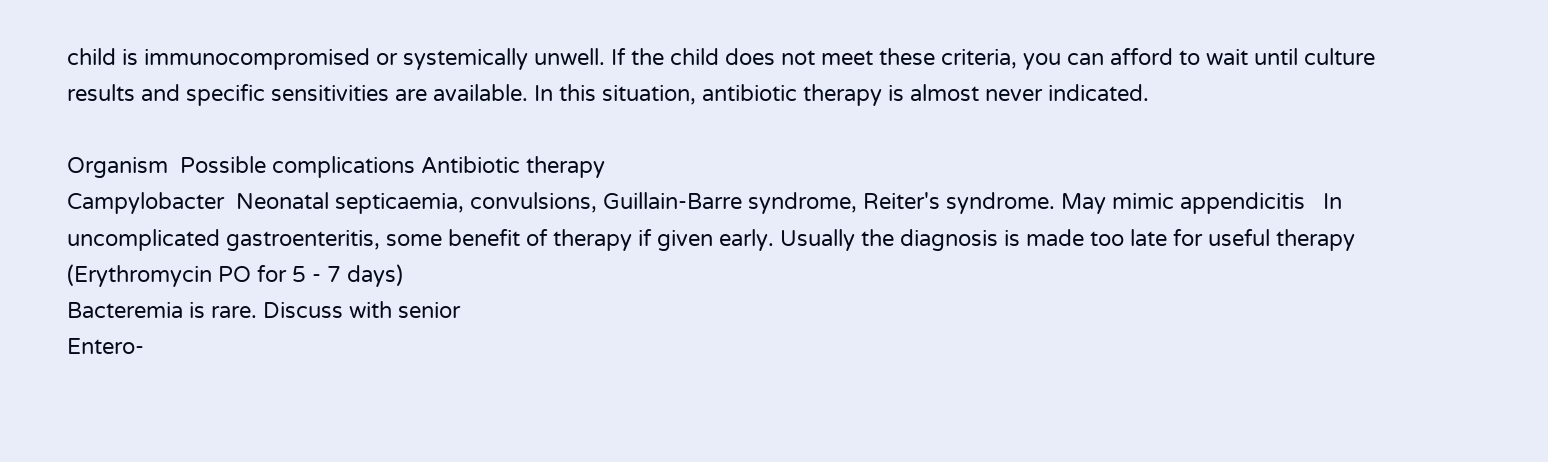child is immunocompromised or systemically unwell. If the child does not meet these criteria, you can afford to wait until culture results and specific sensitivities are available. In this situation, antibiotic therapy is almost never indicated.

Organism  Possible complications Antibiotic therapy
Campylobacter  Neonatal septicaemia, convulsions, Guillain-Barre syndrome, Reiter's syndrome. May mimic appendicitis   In uncomplicated gastroenteritis, some benefit of therapy if given early. Usually the diagnosis is made too late for useful therapy (Erythromycin PO for 5 - 7 days)
Bacteremia is rare. Discuss with senior
Entero-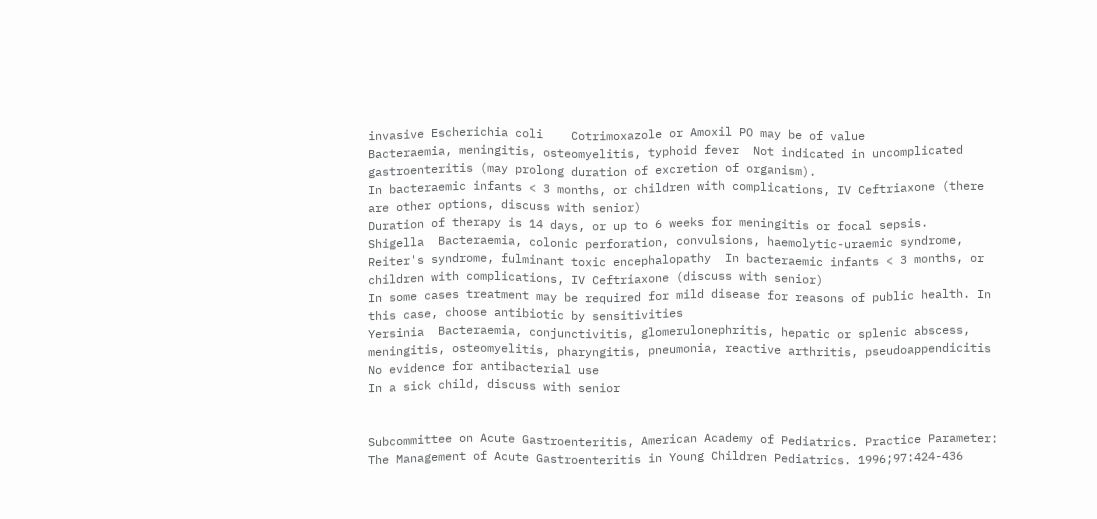invasive Escherichia coli    Cotrimoxazole or Amoxil PO may be of value
Bacteraemia, meningitis, osteomyelitis, typhoid fever  Not indicated in uncomplicated gastroenteritis (may prolong duration of excretion of organism).
In bacteraemic infants < 3 months, or children with complications, IV Ceftriaxone (there are other options, discuss with senior)
Duration of therapy is 14 days, or up to 6 weeks for meningitis or focal sepsis.
Shigella  Bacteraemia, colonic perforation, convulsions, haemolytic-uraemic syndrome, Reiter's syndrome, fulminant toxic encephalopathy  In bacteraemic infants < 3 months, or children with complications, IV Ceftriaxone (discuss with senior)
In some cases treatment may be required for mild disease for reasons of public health. In this case, choose antibiotic by sensitivities
Yersinia  Bacteraemia, conjunctivitis, glomerulonephritis, hepatic or splenic abscess, meningitis, osteomyelitis, pharyngitis, pneumonia, reactive arthritis, pseudoappendicitis  No evidence for antibacterial use
In a sick child, discuss with senior


Subcommittee on Acute Gastroenteritis, American Academy of Pediatrics. Practice Parameter: The Management of Acute Gastroenteritis in Young Children Pediatrics. 1996;97:424-436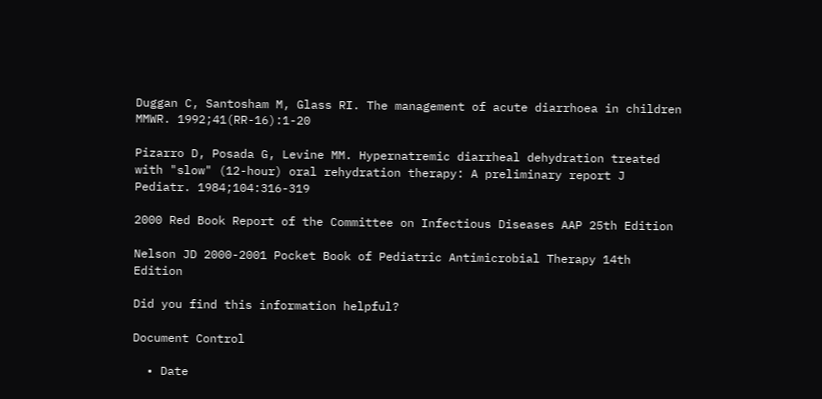Duggan C, Santosham M, Glass RI. The management of acute diarrhoea in children MMWR. 1992;41(RR-16):1-20

Pizarro D, Posada G, Levine MM. Hypernatremic diarrheal dehydration treated with "slow" (12-hour) oral rehydration therapy: A preliminary report J Pediatr. 1984;104:316-319

2000 Red Book Report of the Committee on Infectious Diseases AAP 25th Edition

Nelson JD 2000-2001 Pocket Book of Pediatric Antimicrobial Therapy 14th Edition

Did you find this information helpful?

Document Control

  • Date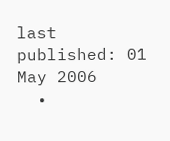last published: 01 May 2006
  •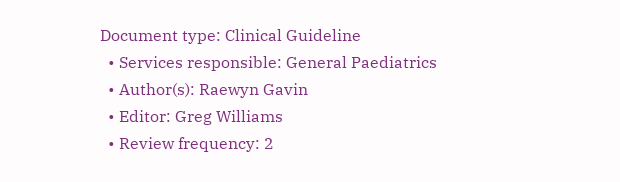Document type: Clinical Guideline
  • Services responsible: General Paediatrics
  • Author(s): Raewyn Gavin
  • Editor: Greg Williams
  • Review frequency: 2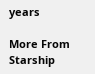years

More From Starship